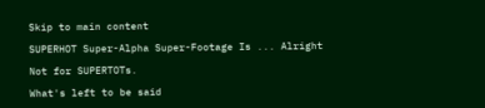Skip to main content

SUPERHOT Super-Alpha Super-Footage Is ... Alright

Not for SUPERTOTs.

What's left to be said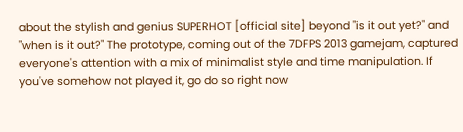about the stylish and genius SUPERHOT [official site] beyond "is it out yet?" and "when is it out?" The prototype, coming out of the 7DFPS 2013 gamejam, captured everyone's attention with a mix of minimalist style and time manipulation. If you've somehow not played it, go do so right now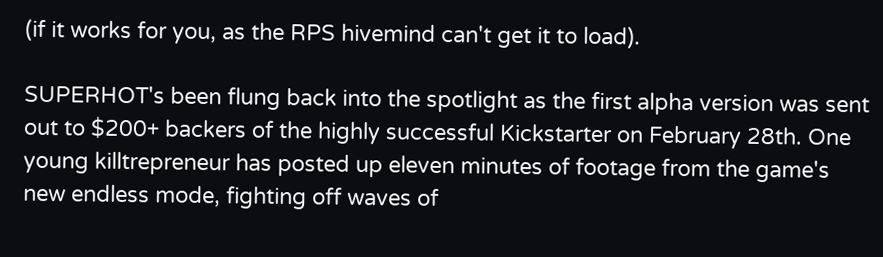(if it works for you, as the RPS hivemind can't get it to load).

SUPERHOT's been flung back into the spotlight as the first alpha version was sent out to $200+ backers of the highly successful Kickstarter on February 28th. One young killtrepreneur has posted up eleven minutes of footage from the game's new endless mode, fighting off waves of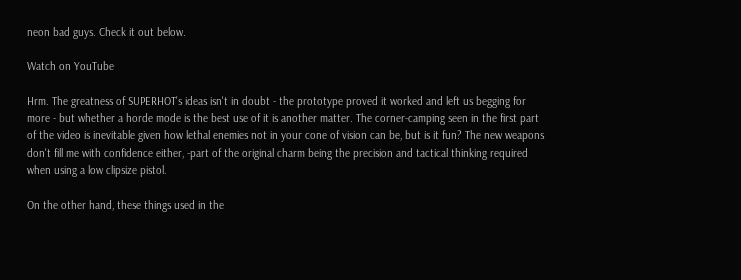neon bad guys. Check it out below.

Watch on YouTube

Hrm. The greatness of SUPERHOT's ideas isn't in doubt - the prototype proved it worked and left us begging for more - but whether a horde mode is the best use of it is another matter. The corner-camping seen in the first part of the video is inevitable given how lethal enemies not in your cone of vision can be, but is it fun? The new weapons don't fill me with confidence either, -part of the original charm being the precision and tactical thinking required when using a low clipsize pistol.

On the other hand, these things used in the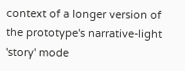context of a longer version of the prototype's narrative-light 'story' mode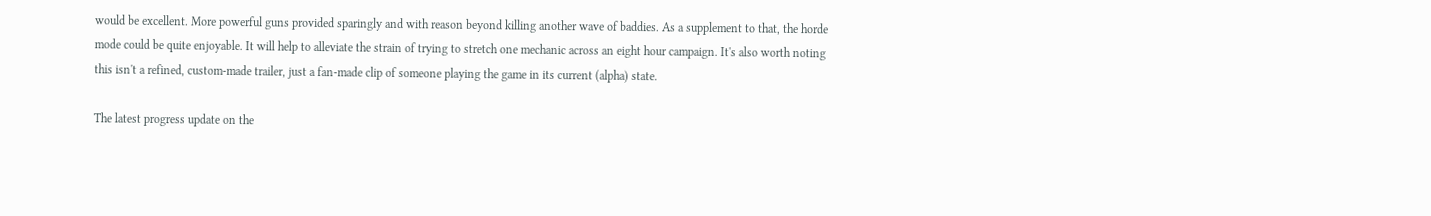would be excellent. More powerful guns provided sparingly and with reason beyond killing another wave of baddies. As a supplement to that, the horde mode could be quite enjoyable. It will help to alleviate the strain of trying to stretch one mechanic across an eight hour campaign. It's also worth noting this isn't a refined, custom-made trailer, just a fan-made clip of someone playing the game in its current (alpha) state.

The latest progress update on the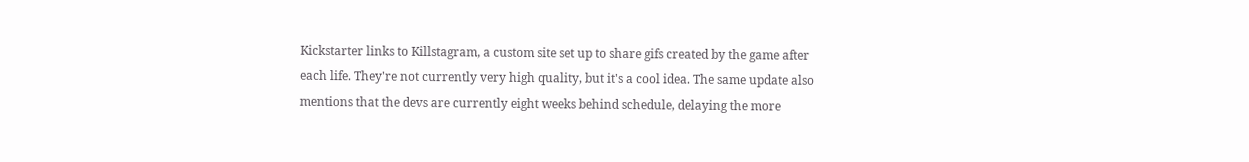Kickstarter links to Killstagram, a custom site set up to share gifs created by the game after each life. They're not currently very high quality, but it's a cool idea. The same update also mentions that the devs are currently eight weeks behind schedule, delaying the more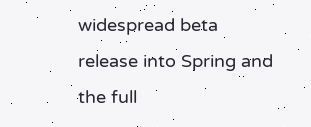widespread beta release into Spring and the full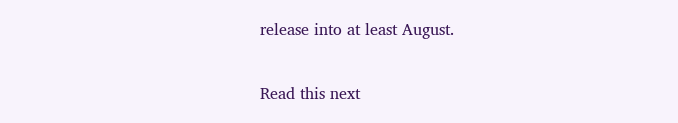release into at least August.

Read this next